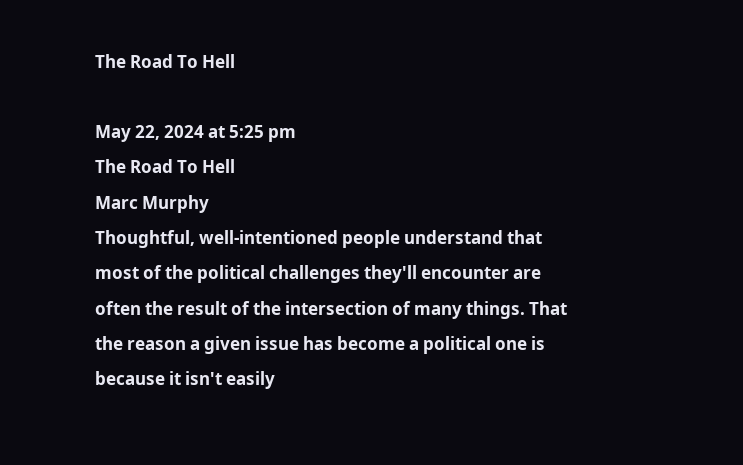The Road To Hell

May 22, 2024 at 5:25 pm
The Road To Hell
Marc Murphy
Thoughtful, well-intentioned people understand that most of the political challenges they'll encounter are often the result of the intersection of many things. That the reason a given issue has become a political one is because it isn't easily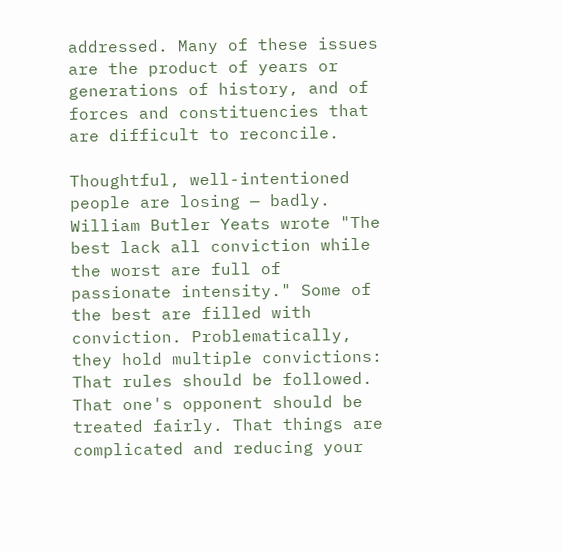addressed. Many of these issues are the product of years or generations of history, and of forces and constituencies that are difficult to reconcile.

Thoughtful, well-intentioned people are losing — badly. William Butler Yeats wrote "The best lack all conviction while the worst are full of passionate intensity." Some of the best are filled with conviction. Problematically, they hold multiple convictions: That rules should be followed. That one's opponent should be treated fairly. That things are complicated and reducing your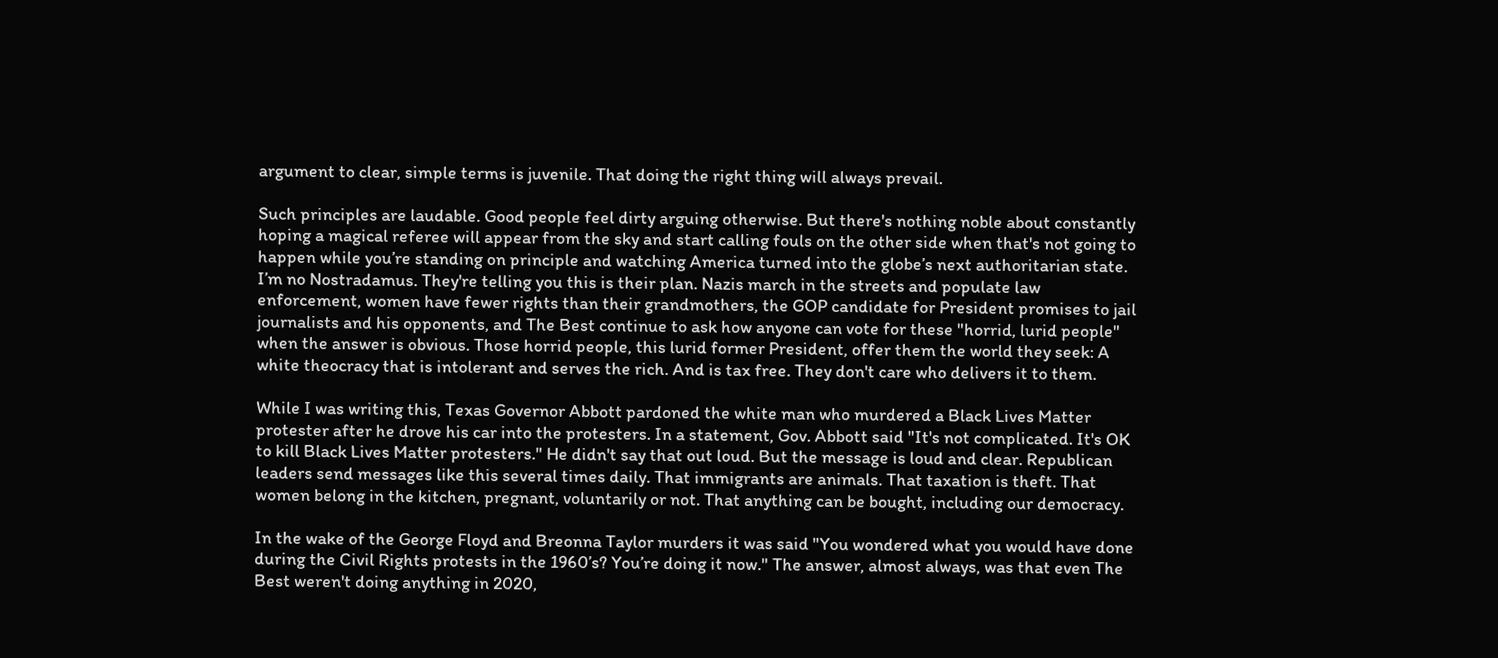argument to clear, simple terms is juvenile. That doing the right thing will always prevail.

Such principles are laudable. Good people feel dirty arguing otherwise. But there's nothing noble about constantly hoping a magical referee will appear from the sky and start calling fouls on the other side when that's not going to happen while you’re standing on principle and watching America turned into the globe’s next authoritarian state. I’m no Nostradamus. They're telling you this is their plan. Nazis march in the streets and populate law enforcement, women have fewer rights than their grandmothers, the GOP candidate for President promises to jail journalists and his opponents, and The Best continue to ask how anyone can vote for these "horrid, lurid people" when the answer is obvious. Those horrid people, this lurid former President, offer them the world they seek: A white theocracy that is intolerant and serves the rich. And is tax free. They don't care who delivers it to them.

While I was writing this, Texas Governor Abbott pardoned the white man who murdered a Black Lives Matter protester after he drove his car into the protesters. In a statement, Gov. Abbott said "It's not complicated. It's OK to kill Black Lives Matter protesters." He didn't say that out loud. But the message is loud and clear. Republican leaders send messages like this several times daily. That immigrants are animals. That taxation is theft. That women belong in the kitchen, pregnant, voluntarily or not. That anything can be bought, including our democracy.

In the wake of the George Floyd and Breonna Taylor murders it was said "You wondered what you would have done during the Civil Rights protests in the 1960’s? You’re doing it now." The answer, almost always, was that even The Best weren't doing anything in 2020,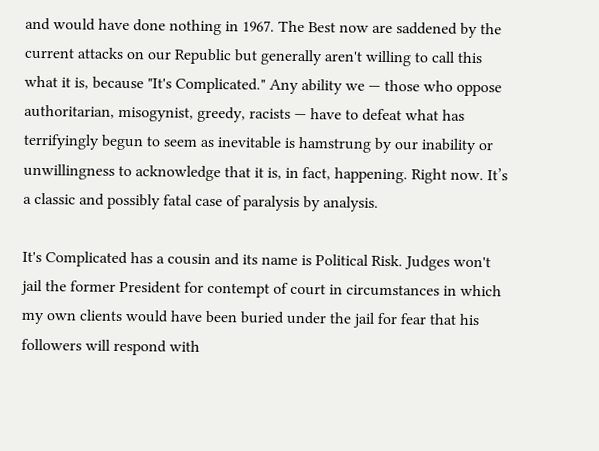and would have done nothing in 1967. The Best now are saddened by the current attacks on our Republic but generally aren't willing to call this what it is, because "It's Complicated." Any ability we — those who oppose authoritarian, misogynist, greedy, racists — have to defeat what has terrifyingly begun to seem as inevitable is hamstrung by our inability or unwillingness to acknowledge that it is, in fact, happening. Right now. It’s a classic and possibly fatal case of paralysis by analysis.

It's Complicated has a cousin and its name is Political Risk. Judges won't jail the former President for contempt of court in circumstances in which my own clients would have been buried under the jail for fear that his followers will respond with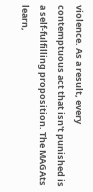violence. As a result, every contemptuous act that isn't punished is a self-fulfilling proposition. The MAGAts learn,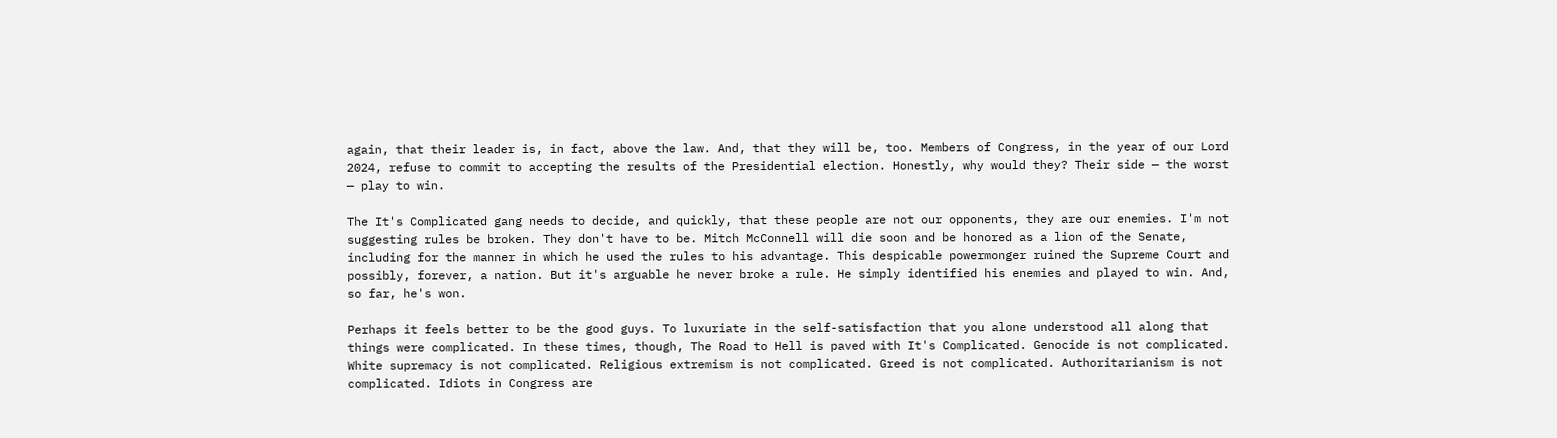again, that their leader is, in fact, above the law. And, that they will be, too. Members of Congress, in the year of our Lord 2024, refuse to commit to accepting the results of the Presidential election. Honestly, why would they? Their side — the worst — play to win.

The It's Complicated gang needs to decide, and quickly, that these people are not our opponents, they are our enemies. I'm not suggesting rules be broken. They don't have to be. Mitch McConnell will die soon and be honored as a lion of the Senate, including for the manner in which he used the rules to his advantage. This despicable powermonger ruined the Supreme Court and possibly, forever, a nation. But it's arguable he never broke a rule. He simply identified his enemies and played to win. And, so far, he's won.

Perhaps it feels better to be the good guys. To luxuriate in the self-satisfaction that you alone understood all along that things were complicated. In these times, though, The Road to Hell is paved with It's Complicated. Genocide is not complicated. White supremacy is not complicated. Religious extremism is not complicated. Greed is not complicated. Authoritarianism is not complicated. Idiots in Congress are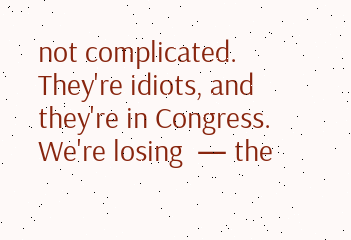not complicated. They're idiots, and they're in Congress. We're losing  — the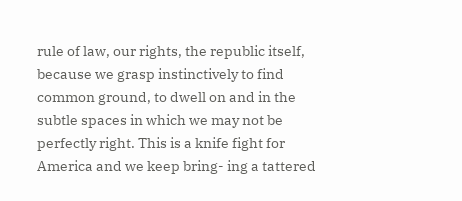rule of law, our rights, the republic itself, because we grasp instinctively to find common ground, to dwell on and in the subtle spaces in which we may not be perfectly right. This is a knife fight for America and we keep bring- ing a tattered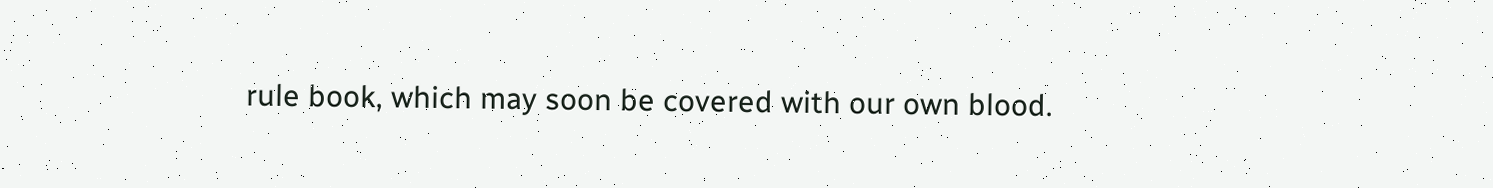rule book, which may soon be covered with our own blood.